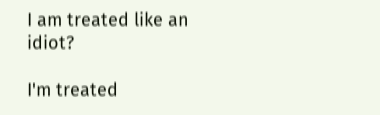I am treated like an idiot?

I'm treated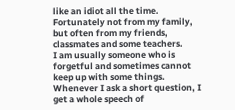like an idiot all the time. Fortunately not from my family, but often from my friends, classmates and some teachers.
I am usually someone who is forgetful and sometimes cannot keep up with some things. Whenever I ask a short question, I get a whole speech of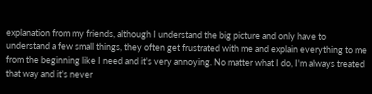explanation from my friends, although I understand the big picture and only have to understand a few small things, they often get frustrated with me and explain everything to me from the beginning like I need and it's very annoying. No matter what I do, I'm always treated that way and it's never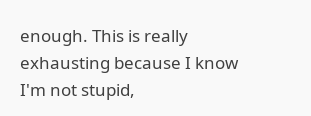enough. This is really exhausting because I know I'm not stupid,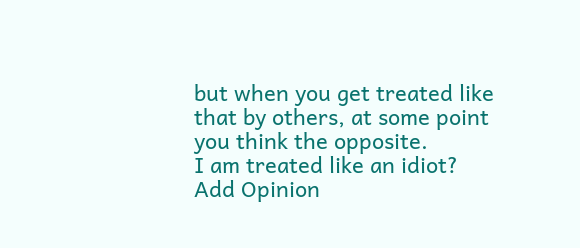but when you get treated like that by others, at some point you think the opposite.
I am treated like an idiot?
Add Opinion